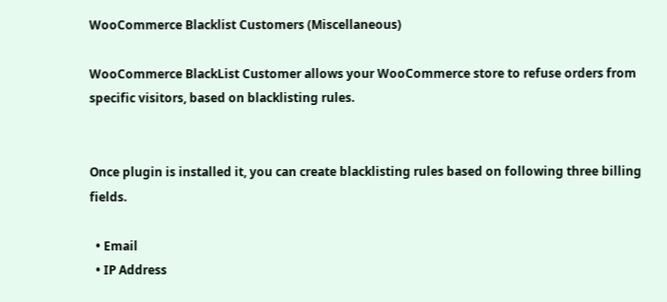WooCommerce Blacklist Customers (Miscellaneous)

WooCommerce BlackList Customer allows your WooCommerce store to refuse orders from specific visitors, based on blacklisting rules.


Once plugin is installed it, you can create blacklisting rules based on following three billing fields.

  • Email
  • IP Address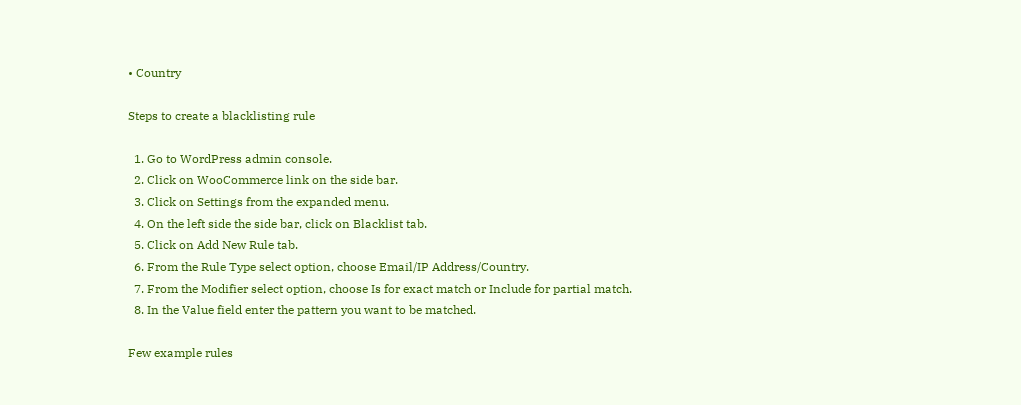• Country

Steps to create a blacklisting rule

  1. Go to WordPress admin console.
  2. Click on WooCommerce link on the side bar.
  3. Click on Settings from the expanded menu.
  4. On the left side the side bar, click on Blacklist tab.
  5. Click on Add New Rule tab.
  6. From the Rule Type select option, choose Email/IP Address/Country.
  7. From the Modifier select option, choose Is for exact match or Include for partial match.
  8. In the Value field enter the pattern you want to be matched.

Few example rules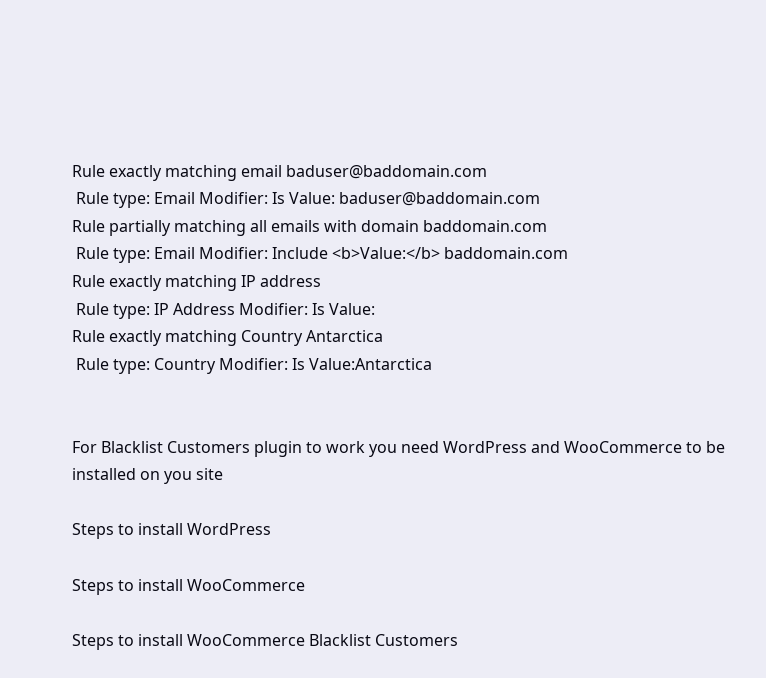Rule exactly matching email baduser@baddomain.com
 Rule type: Email Modifier: Is Value: baduser@baddomain.com
Rule partially matching all emails with domain baddomain.com
 Rule type: Email Modifier: Include <b>Value:</b> baddomain.com
Rule exactly matching IP address
 Rule type: IP Address Modifier: Is Value:
Rule exactly matching Country Antarctica
 Rule type: Country Modifier: Is Value:Antarctica


For Blacklist Customers plugin to work you need WordPress and WooCommerce to be installed on you site

Steps to install WordPress

Steps to install WooCommerce

Steps to install WooCommerce Blacklist Customers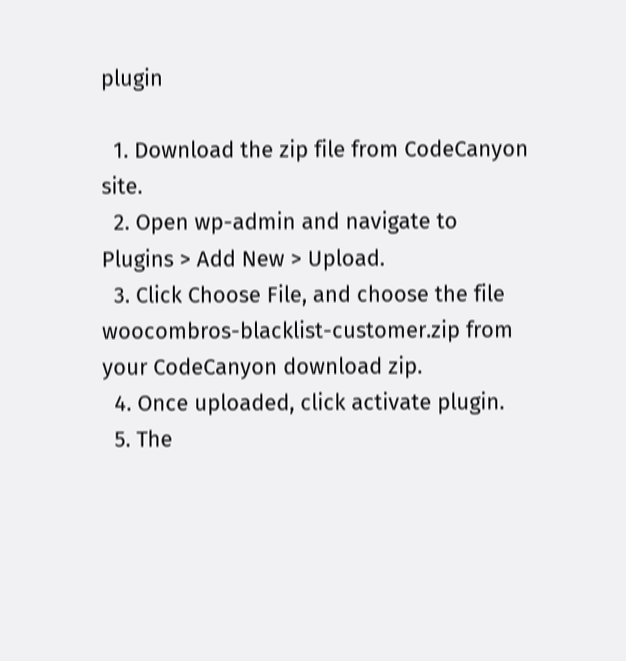plugin

  1. Download the zip file from CodeCanyon site.
  2. Open wp-admin and navigate to Plugins > Add New > Upload.
  3. Click Choose File, and choose the file woocombros-blacklist-customer.zip from your CodeCanyon download zip.
  4. Once uploaded, click activate plugin.
  5. The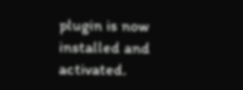plugin is now installed and activated.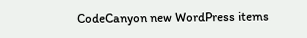CodeCanyon new WordPress items